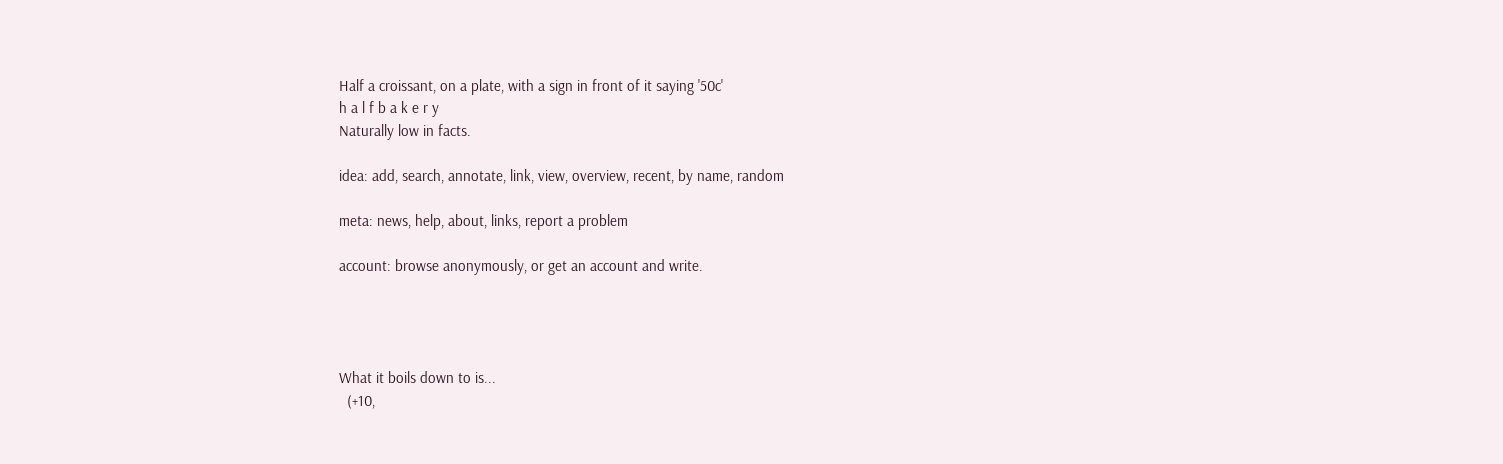Half a croissant, on a plate, with a sign in front of it saying '50c'
h a l f b a k e r y
Naturally low in facts.

idea: add, search, annotate, link, view, overview, recent, by name, random

meta: news, help, about, links, report a problem

account: browse anonymously, or get an account and write.




What it boils down to is...
  (+10,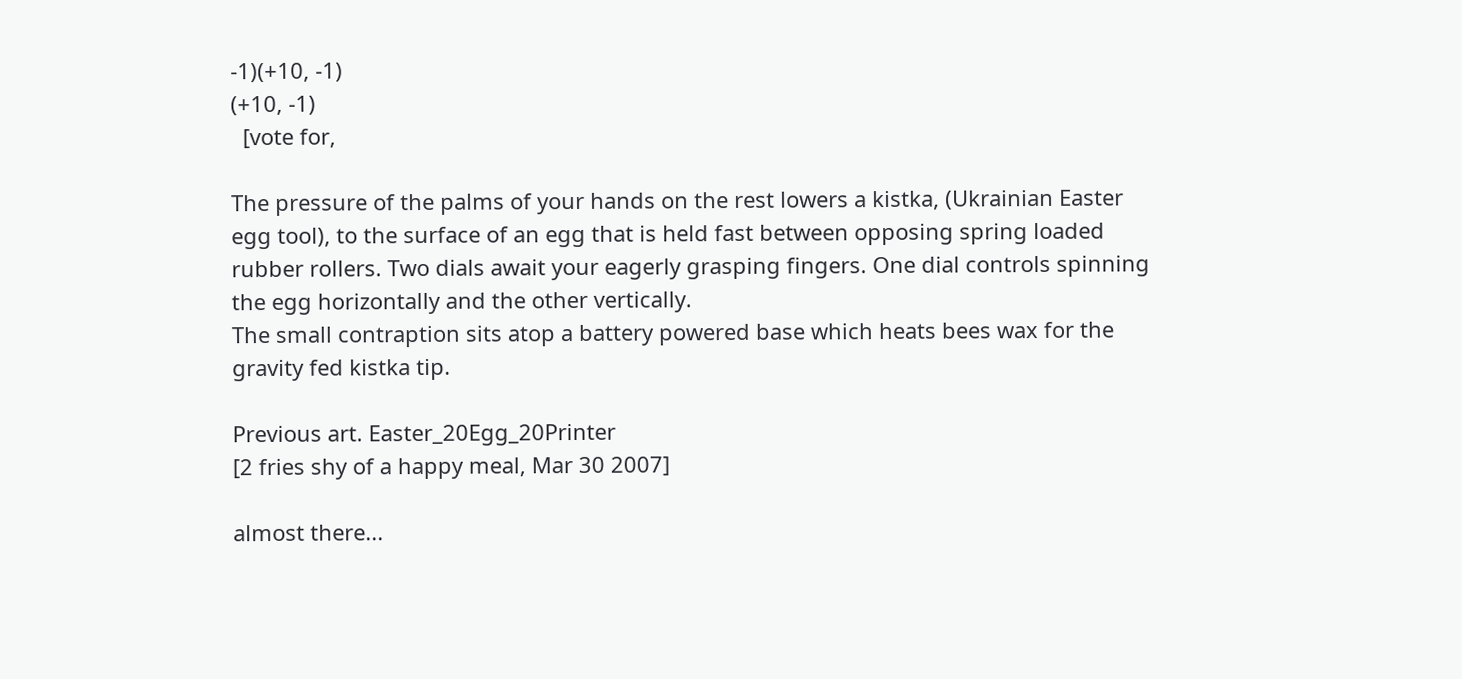-1)(+10, -1)
(+10, -1)
  [vote for,

The pressure of the palms of your hands on the rest lowers a kistka, (Ukrainian Easter egg tool), to the surface of an egg that is held fast between opposing spring loaded rubber rollers. Two dials await your eagerly grasping fingers. One dial controls spinning the egg horizontally and the other vertically.
The small contraption sits atop a battery powered base which heats bees wax for the gravity fed kistka tip.

Previous art. Easter_20Egg_20Printer
[2 fries shy of a happy meal, Mar 30 2007]

almost there...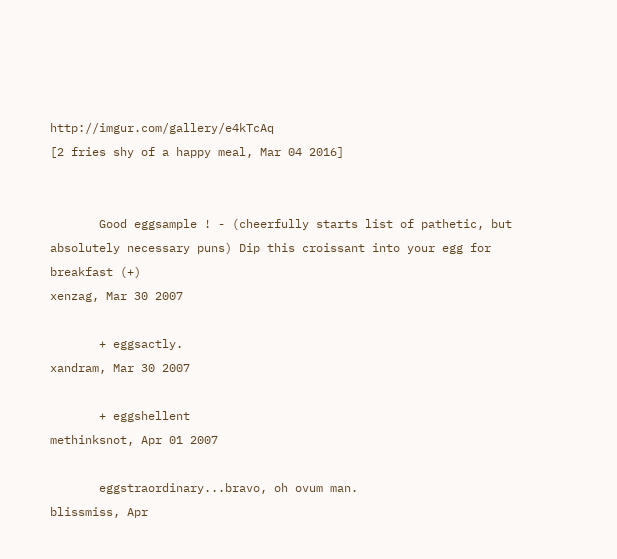http://imgur.com/gallery/e4kTcAq
[2 fries shy of a happy meal, Mar 04 2016]


       Good eggsample ! - (cheerfully starts list of pathetic, but absolutely necessary puns) Dip this croissant into your egg for breakfast (+)
xenzag, Mar 30 2007

       + eggsactly.
xandram, Mar 30 2007

       + eggshellent
methinksnot, Apr 01 2007

       eggstraordinary...bravo, oh ovum man.
blissmiss, Apr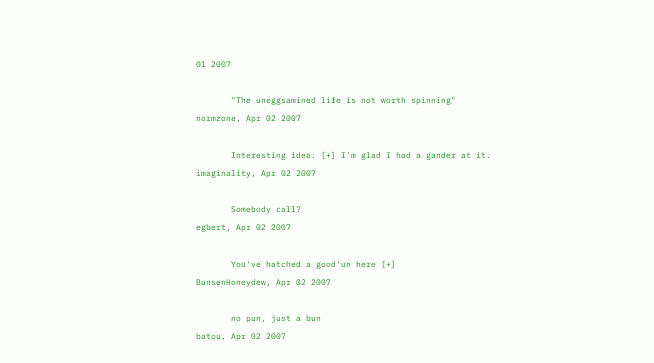01 2007

       "The uneggsamined life is not worth spinning"
normzone, Apr 02 2007

       Interesting idea. [+] I'm glad I had a gander at it.
imaginality, Apr 02 2007

       Somebody call?
egbert, Apr 02 2007

       You've hatched a good'un here [+]
BunsenHoneydew, Apr 02 2007

       no pun, just a bun
batou, Apr 02 2007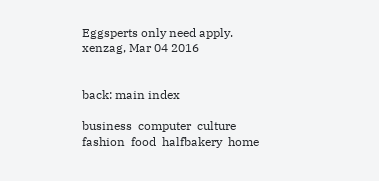Eggsperts only need apply.
xenzag, Mar 04 2016


back: main index

business  computer  culture  fashion  food  halfbakery  home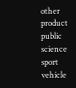other  product  public  science  sport  vehicle